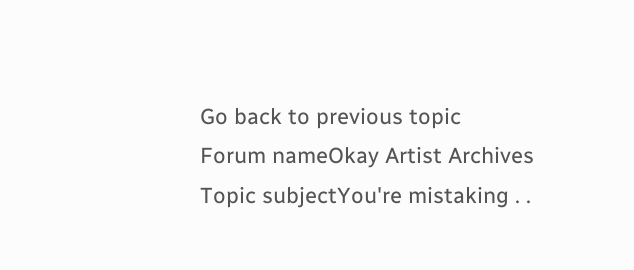Go back to previous topic
Forum nameOkay Artist Archives
Topic subjectYou're mistaking . .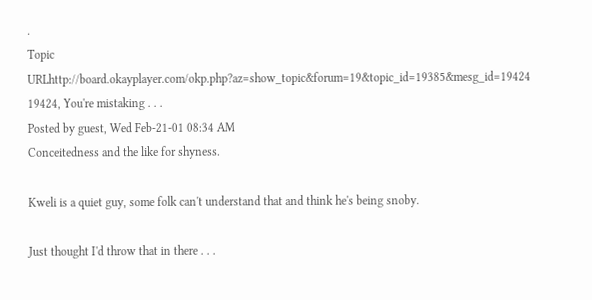.
Topic URLhttp://board.okayplayer.com/okp.php?az=show_topic&forum=19&topic_id=19385&mesg_id=19424
19424, You're mistaking . . .
Posted by guest, Wed Feb-21-01 08:34 AM
Conceitedness and the like for shyness.

Kweli is a quiet guy, some folk can't understand that and think he's being snoby.

Just thought I'd throw that in there . . .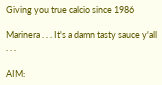Giving you true calcio since 1986

Marinera . . . It's a damn tasty sauce y'all . . .

AIM: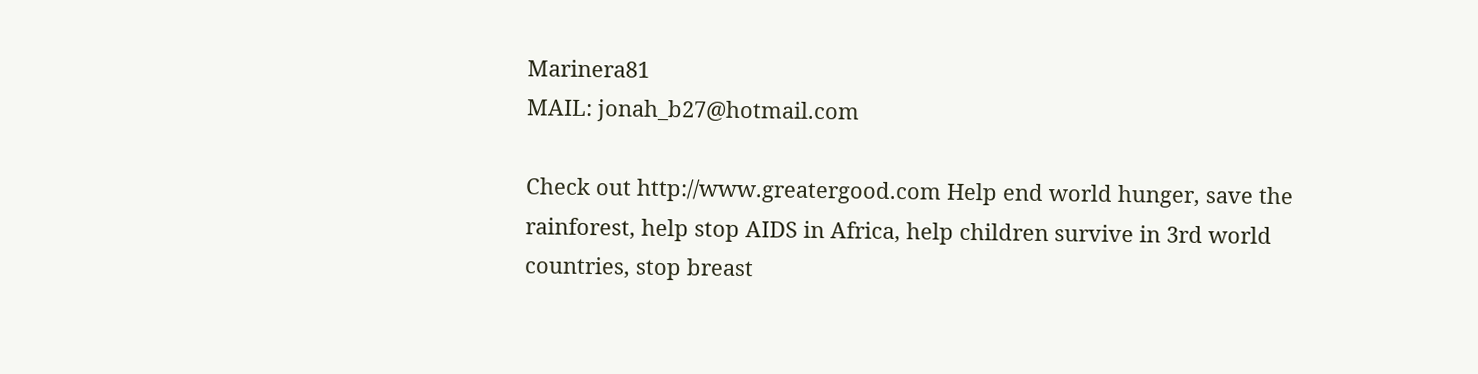Marinera81
MAIL: jonah_b27@hotmail.com

Check out http://www.greatergood.com Help end world hunger, save the rainforest, help stop AIDS in Africa, help children survive in 3rd world countries, stop breast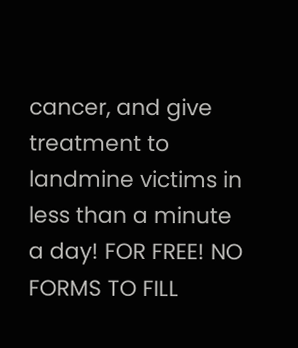cancer, and give treatment to landmine victims in less than a minute a day! FOR FREE! NO FORMS TO FILL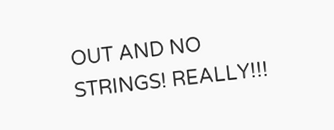OUT AND NO STRINGS! REALLY!!!